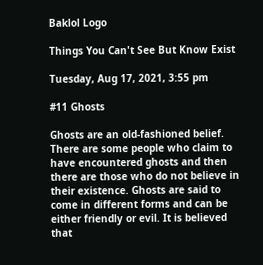Baklol Logo

Things You Can't See But Know Exist

Tuesday, Aug 17, 2021, 3:55 pm

#11 Ghosts

Ghosts are an old-fashioned belief. There are some people who claim to have encountered ghosts and then there are those who do not believe in their existence. Ghosts are said to come in different forms and can be either friendly or evil. It is believed that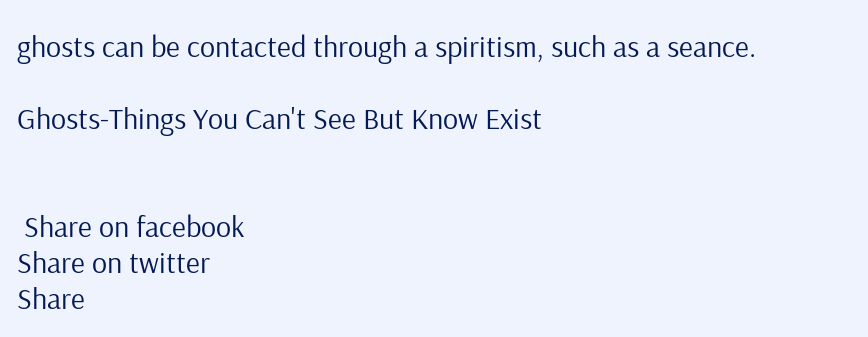ghosts can be contacted through a spiritism, such as a seance.

Ghosts-Things You Can't See But Know Exist


 Share on facebook
Share on twitter
Share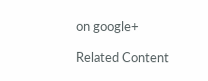on google+

Related Content